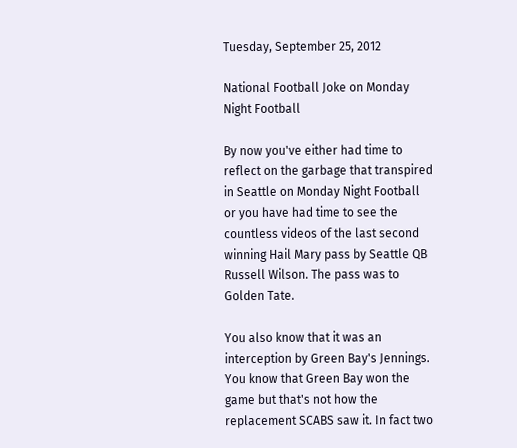Tuesday, September 25, 2012

National Football Joke on Monday Night Football

By now you've either had time to reflect on the garbage that transpired in Seattle on Monday Night Football or you have had time to see the countless videos of the last second winning Hail Mary pass by Seattle QB Russell Wilson. The pass was to Golden Tate.

You also know that it was an interception by Green Bay's Jennings. You know that Green Bay won the game but that's not how the replacement SCABS saw it. In fact two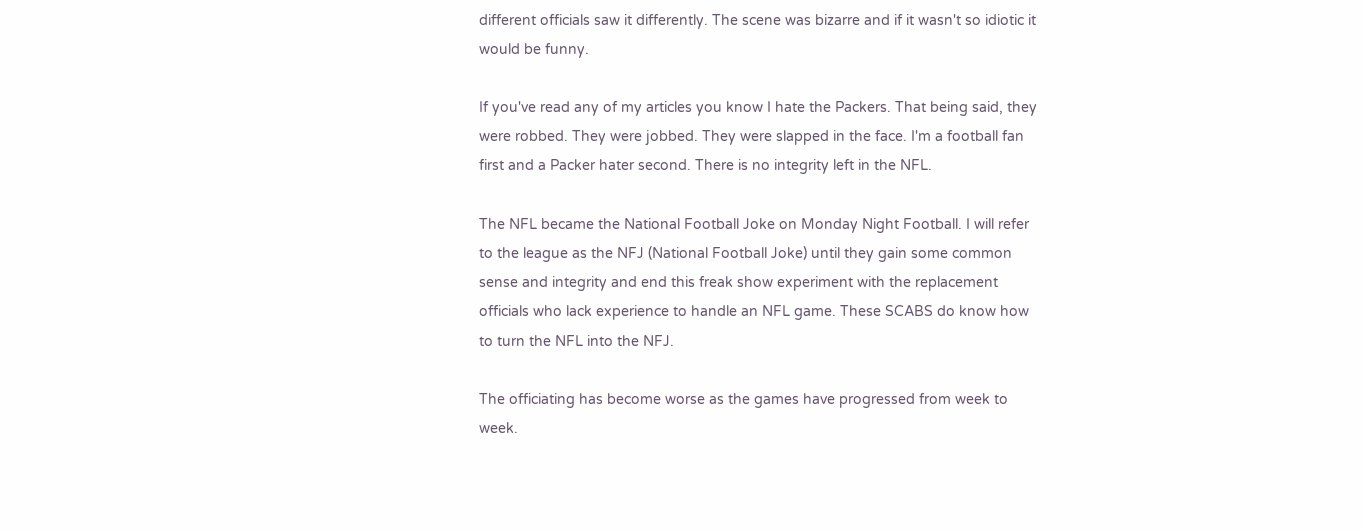different officials saw it differently. The scene was bizarre and if it wasn't so idiotic it would be funny.

If you've read any of my articles you know I hate the Packers. That being said, they were robbed. They were jobbed. They were slapped in the face. I'm a football fan first and a Packer hater second. There is no integrity left in the NFL.

The NFL became the National Football Joke on Monday Night Football. I will refer to the league as the NFJ (National Football Joke) until they gain some common sense and integrity and end this freak show experiment with the replacement officials who lack experience to handle an NFL game. These SCABS do know how to turn the NFL into the NFJ.

The officiating has become worse as the games have progressed from week to week.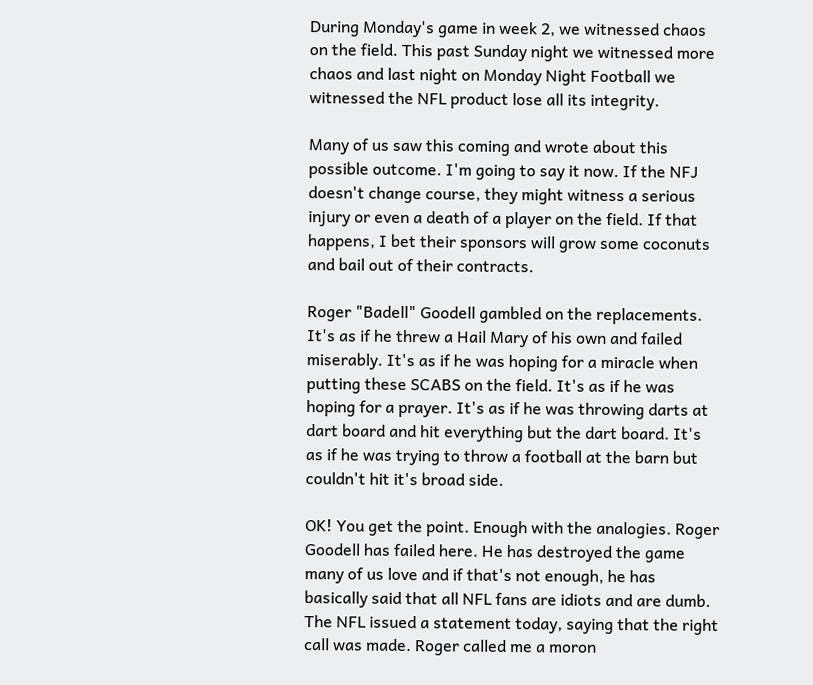During Monday's game in week 2, we witnessed chaos on the field. This past Sunday night we witnessed more chaos and last night on Monday Night Football we witnessed the NFL product lose all its integrity.

Many of us saw this coming and wrote about this possible outcome. I'm going to say it now. If the NFJ doesn't change course, they might witness a serious injury or even a death of a player on the field. If that happens, I bet their sponsors will grow some coconuts and bail out of their contracts.

Roger "Badell" Goodell gambled on the replacements. It's as if he threw a Hail Mary of his own and failed miserably. It's as if he was hoping for a miracle when putting these SCABS on the field. It's as if he was hoping for a prayer. It's as if he was throwing darts at dart board and hit everything but the dart board. It's as if he was trying to throw a football at the barn but couldn't hit it's broad side.

OK! You get the point. Enough with the analogies. Roger Goodell has failed here. He has destroyed the game many of us love and if that's not enough, he has basically said that all NFL fans are idiots and are dumb. The NFL issued a statement today, saying that the right call was made. Roger called me a moron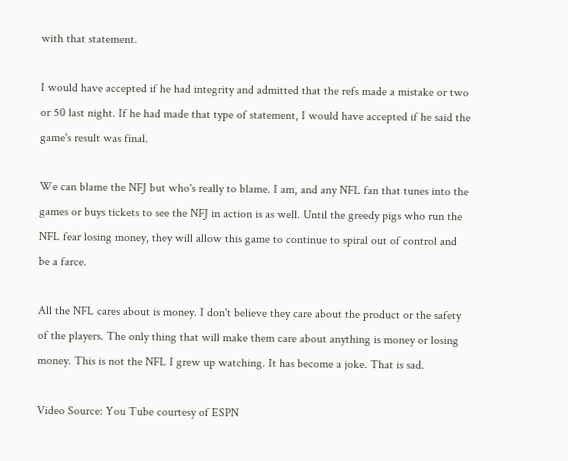with that statement.

I would have accepted if he had integrity and admitted that the refs made a mistake or two or 50 last night. If he had made that type of statement, I would have accepted if he said the game's result was final.

We can blame the NFJ but who's really to blame. I am, and any NFL fan that tunes into the games or buys tickets to see the NFJ in action is as well. Until the greedy pigs who run the NFL fear losing money, they will allow this game to continue to spiral out of control and be a farce.

All the NFL cares about is money. I don't believe they care about the product or the safety of the players. The only thing that will make them care about anything is money or losing money. This is not the NFL I grew up watching. It has become a joke. That is sad.

Video Source: You Tube courtesy of ESPN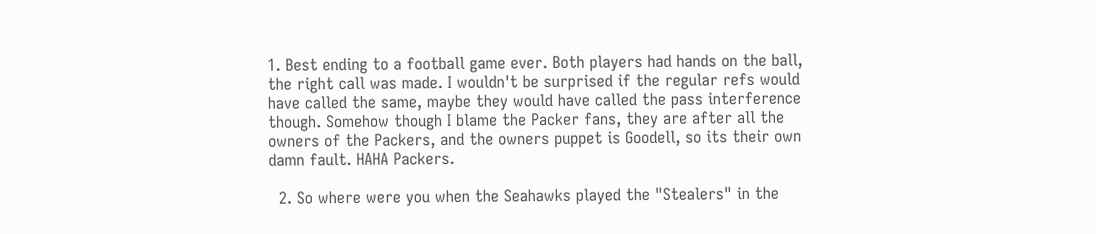1. Best ending to a football game ever. Both players had hands on the ball, the right call was made. I wouldn't be surprised if the regular refs would have called the same, maybe they would have called the pass interference though. Somehow though I blame the Packer fans, they are after all the owners of the Packers, and the owners puppet is Goodell, so its their own damn fault. HAHA Packers.

  2. So where were you when the Seahawks played the "Stealers" in the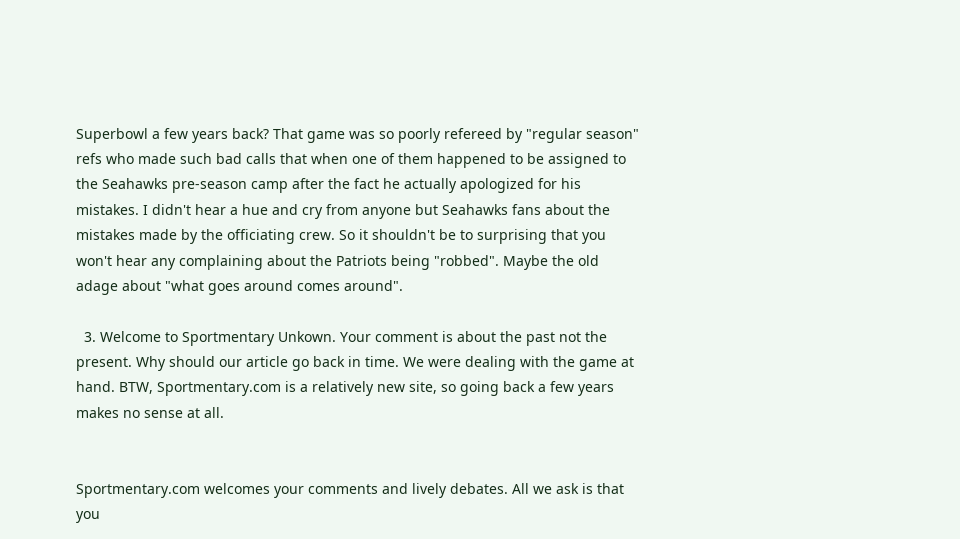Superbowl a few years back? That game was so poorly refereed by "regular season" refs who made such bad calls that when one of them happened to be assigned to the Seahawks pre-season camp after the fact he actually apologized for his mistakes. I didn't hear a hue and cry from anyone but Seahawks fans about the mistakes made by the officiating crew. So it shouldn't be to surprising that you won't hear any complaining about the Patriots being "robbed". Maybe the old adage about "what goes around comes around".

  3. Welcome to Sportmentary Unkown. Your comment is about the past not the present. Why should our article go back in time. We were dealing with the game at hand. BTW, Sportmentary.com is a relatively new site, so going back a few years makes no sense at all.


Sportmentary.com welcomes your comments and lively debates. All we ask is that you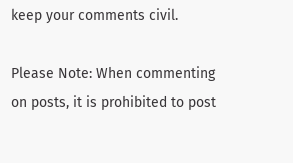keep your comments civil.

Please Note: When commenting on posts, it is prohibited to post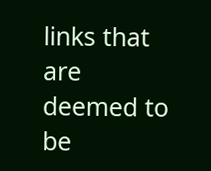links that are deemed to be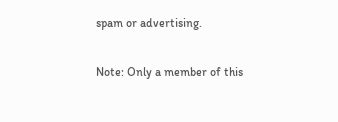spam or advertising.

Note: Only a member of this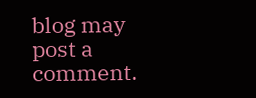blog may post a comment.